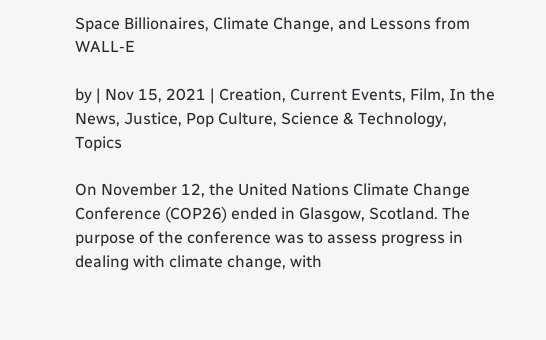Space Billionaires, Climate Change, and Lessons from WALL-E

by | Nov 15, 2021 | Creation, Current Events, Film, In the News, Justice, Pop Culture, Science & Technology, Topics

On November 12, the United Nations Climate Change Conference (COP26) ended in Glasgow, Scotland. The purpose of the conference was to assess progress in dealing with climate change, with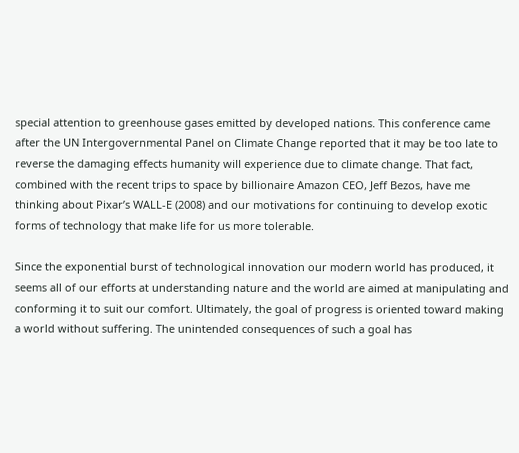special attention to greenhouse gases emitted by developed nations. This conference came after the UN Intergovernmental Panel on Climate Change reported that it may be too late to reverse the damaging effects humanity will experience due to climate change. That fact, combined with the recent trips to space by billionaire Amazon CEO, Jeff Bezos, have me thinking about Pixar’s WALL-E (2008) and our motivations for continuing to develop exotic forms of technology that make life for us more tolerable.

Since the exponential burst of technological innovation our modern world has produced, it seems all of our efforts at understanding nature and the world are aimed at manipulating and conforming it to suit our comfort. Ultimately, the goal of progress is oriented toward making a world without suffering. The unintended consequences of such a goal has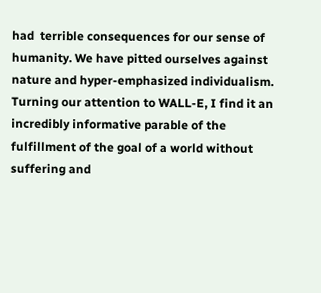had  terrible consequences for our sense of humanity. We have pitted ourselves against nature and hyper-emphasized individualism. Turning our attention to WALL-E, I find it an incredibly informative parable of the fulfillment of the goal of a world without suffering and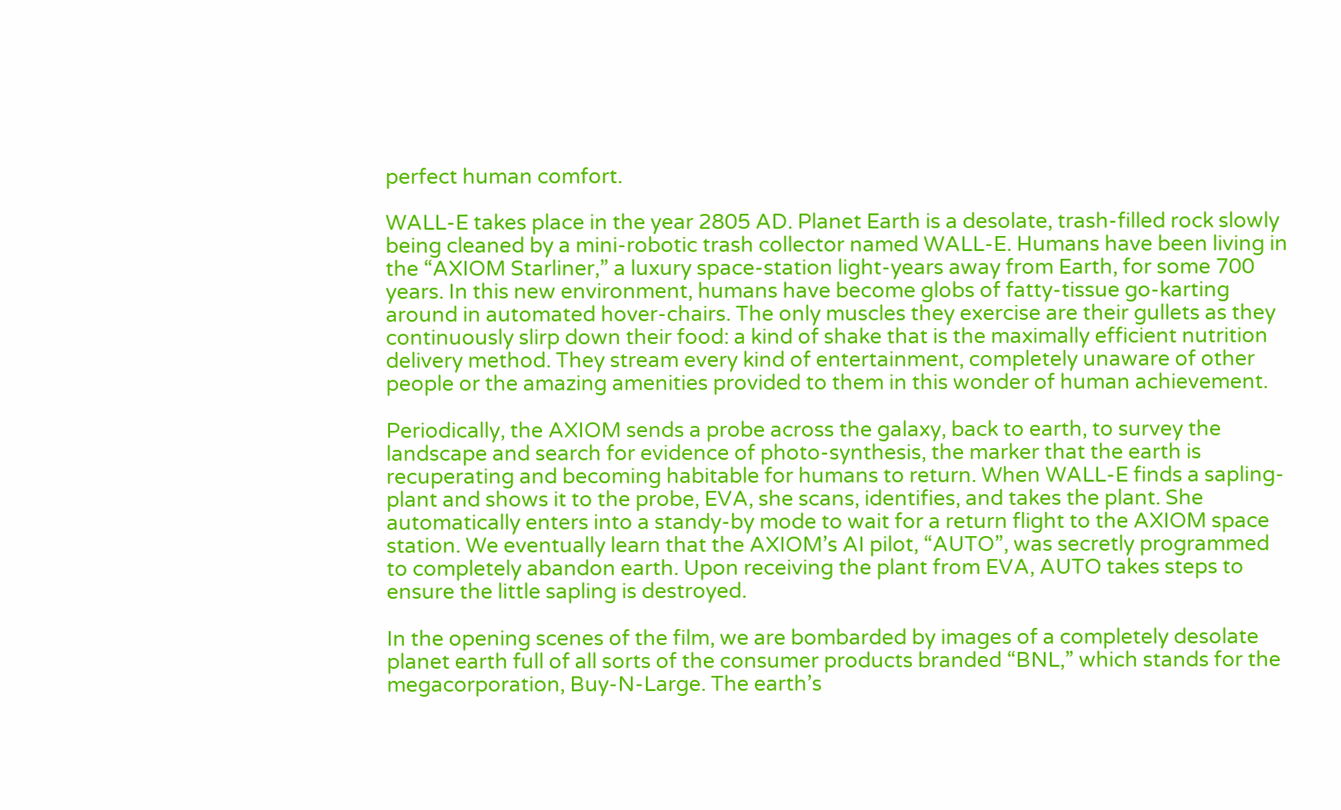perfect human comfort.

WALL-E takes place in the year 2805 AD. Planet Earth is a desolate, trash-filled rock slowly being cleaned by a mini-robotic trash collector named WALL-E. Humans have been living in the “AXIOM Starliner,” a luxury space-station light-years away from Earth, for some 700 years. In this new environment, humans have become globs of fatty-tissue go-karting around in automated hover-chairs. The only muscles they exercise are their gullets as they continuously slirp down their food: a kind of shake that is the maximally efficient nutrition delivery method. They stream every kind of entertainment, completely unaware of other people or the amazing amenities provided to them in this wonder of human achievement.

Periodically, the AXIOM sends a probe across the galaxy, back to earth, to survey the landscape and search for evidence of photo-synthesis, the marker that the earth is recuperating and becoming habitable for humans to return. When WALL-E finds a sapling-plant and shows it to the probe, EVA, she scans, identifies, and takes the plant. She automatically enters into a standy-by mode to wait for a return flight to the AXIOM space station. We eventually learn that the AXIOM’s AI pilot, “AUTO”, was secretly programmed to completely abandon earth. Upon receiving the plant from EVA, AUTO takes steps to ensure the little sapling is destroyed.

In the opening scenes of the film, we are bombarded by images of a completely desolate planet earth full of all sorts of the consumer products branded “BNL,” which stands for the megacorporation, Buy-N-Large. The earth’s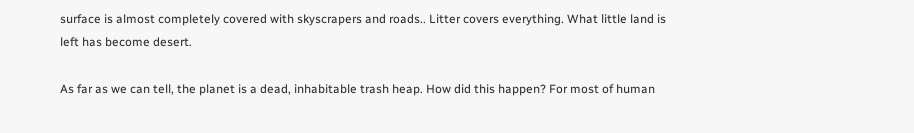surface is almost completely covered with skyscrapers and roads.. Litter covers everything. What little land is left has become desert.

As far as we can tell, the planet is a dead, inhabitable trash heap. How did this happen? For most of human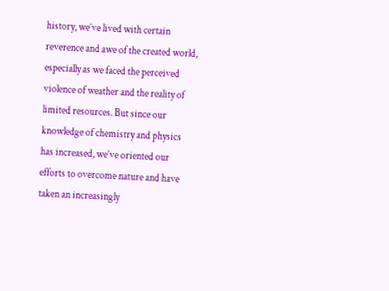history, we’ve lived with certain reverence and awe of the created world, especially as we faced the perceived violence of weather and the reality of limited resources. But since our knowledge of chemistry and physics has increased, we’ve oriented our efforts to overcome nature and have taken an increasingly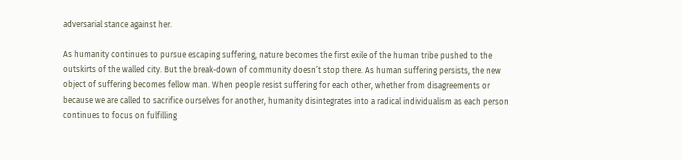adversarial stance against her.

As humanity continues to pursue escaping suffering, nature becomes the first exile of the human tribe pushed to the outskirts of the walled city. But the break-down of community doesn’t stop there. As human suffering persists, the new object of suffering becomes fellow man. When people resist suffering for each other, whether from disagreements or because we are called to sacrifice ourselves for another, humanity disintegrates into a radical individualism as each person continues to focus on fulfilling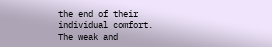the end of their individual comfort. The weak and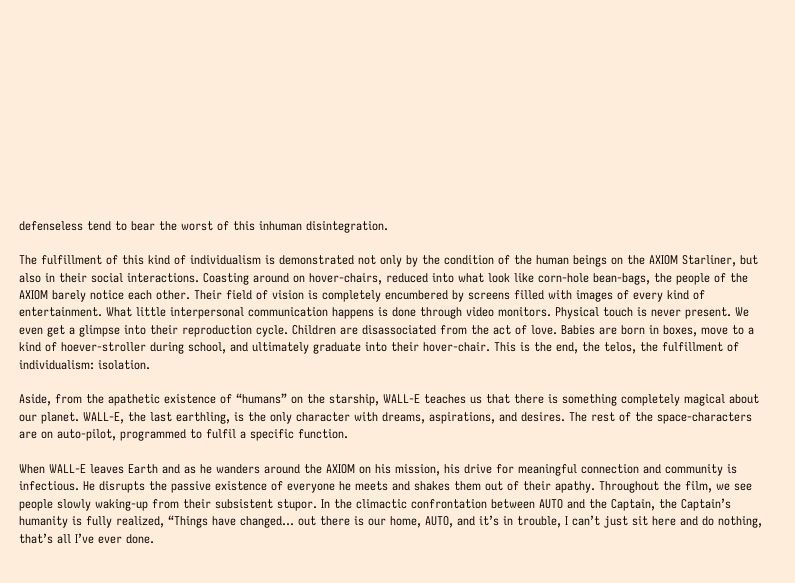defenseless tend to bear the worst of this inhuman disintegration.

The fulfillment of this kind of individualism is demonstrated not only by the condition of the human beings on the AXIOM Starliner, but also in their social interactions. Coasting around on hover-chairs, reduced into what look like corn-hole bean-bags, the people of the AXIOM barely notice each other. Their field of vision is completely encumbered by screens filled with images of every kind of entertainment. What little interpersonal communication happens is done through video monitors. Physical touch is never present. We even get a glimpse into their reproduction cycle. Children are disassociated from the act of love. Babies are born in boxes, move to a kind of hoever-stroller during school, and ultimately graduate into their hover-chair. This is the end, the telos, the fulfillment of individualism: isolation.

Aside, from the apathetic existence of “humans” on the starship, WALL-E teaches us that there is something completely magical about our planet. WALL-E, the last earthling, is the only character with dreams, aspirations, and desires. The rest of the space-characters are on auto-pilot, programmed to fulfil a specific function.

When WALL-E leaves Earth and as he wanders around the AXIOM on his mission, his drive for meaningful connection and community is infectious. He disrupts the passive existence of everyone he meets and shakes them out of their apathy. Throughout the film, we see people slowly waking-up from their subsistent stupor. In the climactic confrontation between AUTO and the Captain, the Captain’s humanity is fully realized, “Things have changed… out there is our home, AUTO, and it’s in trouble, I can’t just sit here and do nothing, that’s all I’ve ever done.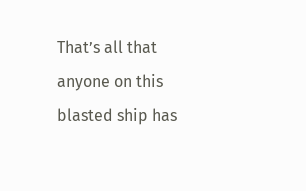That’s all that anyone on this blasted ship has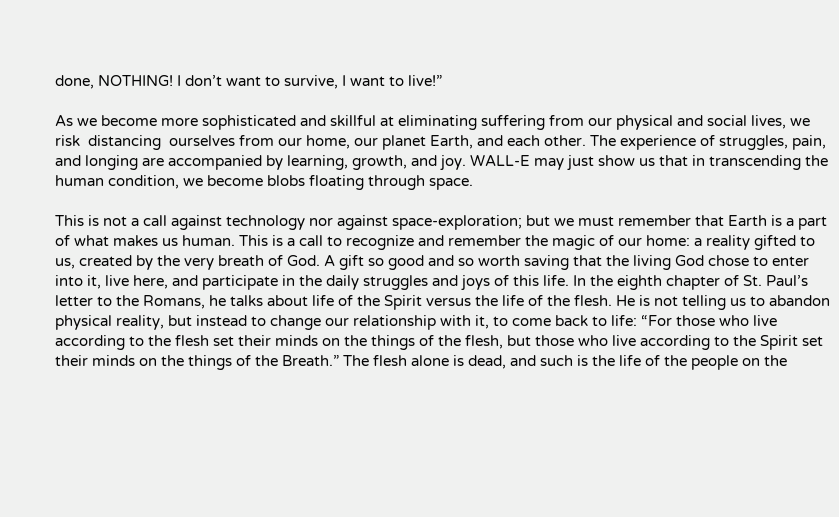done, NOTHING! I don’t want to survive, I want to live!”

As we become more sophisticated and skillful at eliminating suffering from our physical and social lives, we risk  distancing  ourselves from our home, our planet Earth, and each other. The experience of struggles, pain, and longing are accompanied by learning, growth, and joy. WALL-E may just show us that in transcending the human condition, we become blobs floating through space.

This is not a call against technology nor against space-exploration; but we must remember that Earth is a part of what makes us human. This is a call to recognize and remember the magic of our home: a reality gifted to us, created by the very breath of God. A gift so good and so worth saving that the living God chose to enter into it, live here, and participate in the daily struggles and joys of this life. In the eighth chapter of St. Paul’s letter to the Romans, he talks about life of the Spirit versus the life of the flesh. He is not telling us to abandon physical reality, but instead to change our relationship with it, to come back to life: “For those who live according to the flesh set their minds on the things of the flesh, but those who live according to the Spirit set their minds on the things of the Breath.” The flesh alone is dead, and such is the life of the people on the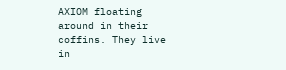AXIOM floating around in their coffins. They live in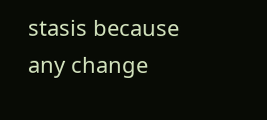stasis because any change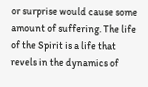or surprise would cause some amount of suffering. The life of the Spirit is a life that revels in the dynamics of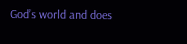God’s world and does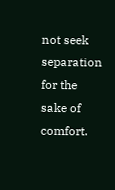not seek separation for the sake of comfort.